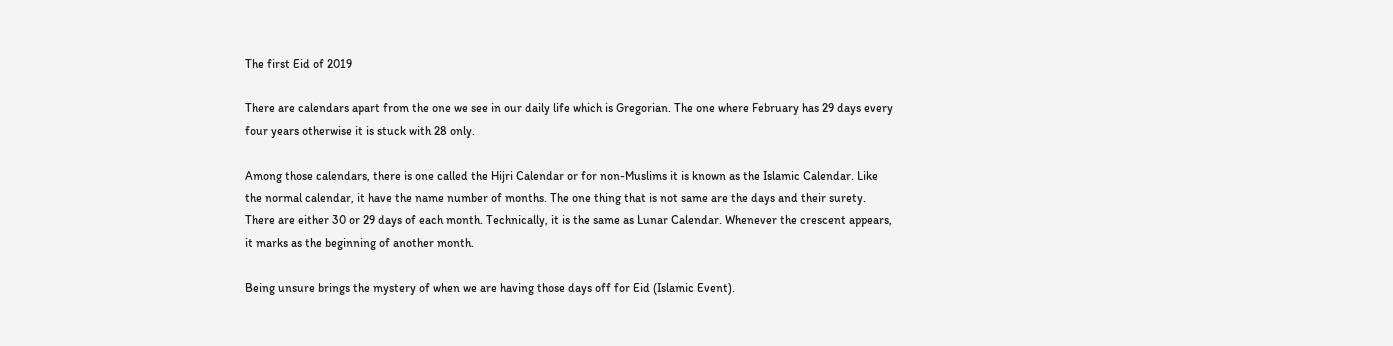The first Eid of 2019

There are calendars apart from the one we see in our daily life which is Gregorian. The one where February has 29 days every four years otherwise it is stuck with 28 only.

Among those calendars, there is one called the Hijri Calendar or for non-Muslims it is known as the Islamic Calendar. Like the normal calendar, it have the name number of months. The one thing that is not same are the days and their surety. There are either 30 or 29 days of each month. Technically, it is the same as Lunar Calendar. Whenever the crescent appears, it marks as the beginning of another month.

Being unsure brings the mystery of when we are having those days off for Eid (Islamic Event).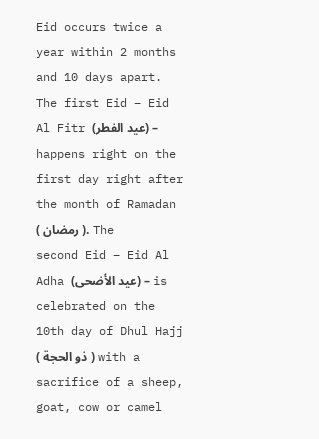Eid occurs twice a year within 2 months and 10 days apart. The first Eid – Eid Al Fitr (عيد الفطر) – happens right on the first day right after the month of Ramadan ( رمضان ). The second Eid – Eid Al Adha (عيد الأضحى) – is celebrated on the 10th day of Dhul Hajj ( ذو الحجة ) with a sacrifice of a sheep, goat, cow or camel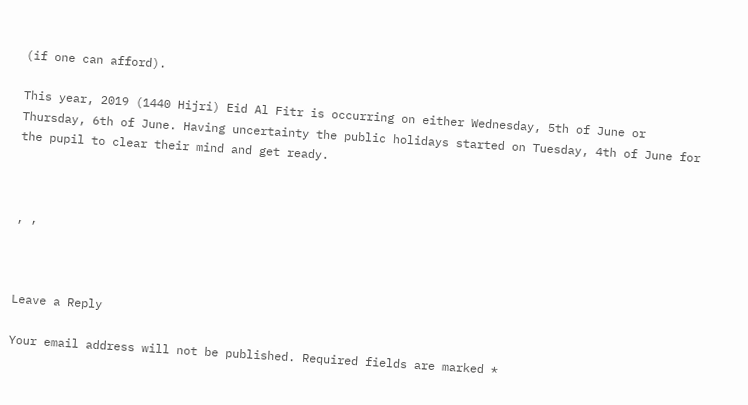(if one can afford).

This year, 2019 (1440 Hijri) Eid Al Fitr is occurring on either Wednesday, 5th of June or Thursday, 6th of June. Having uncertainty the public holidays started on Tuesday, 4th of June for the pupil to clear their mind and get ready.



, ,



Leave a Reply

Your email address will not be published. Required fields are marked *